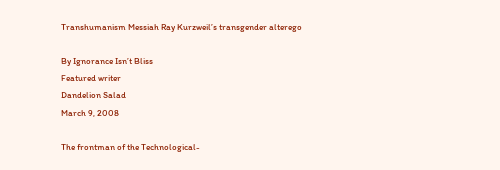Transhumanism Messiah Ray Kurzweil’s transgender alterego

By Ignorance Isn’t Bliss
Featured writer
Dandelion Salad
March 9, 2008

The frontman of the Technological-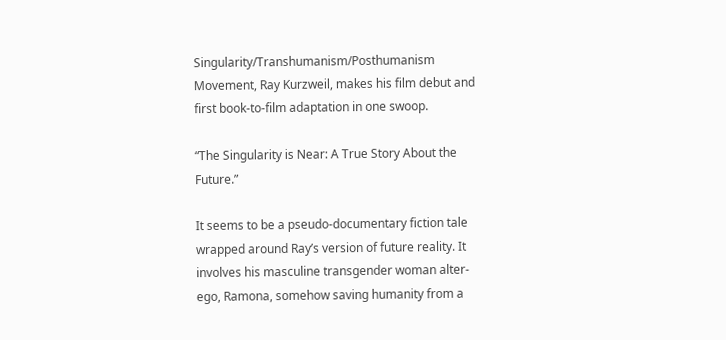Singularity/Transhumanism/Posthumanism Movement, Ray Kurzweil, makes his film debut and first book-to-film adaptation in one swoop.

“The Singularity is Near: A True Story About the Future.”

It seems to be a pseudo-documentary fiction tale wrapped around Ray’s version of future reality. It involves his masculine transgender woman alter-ego, Ramona, somehow saving humanity from a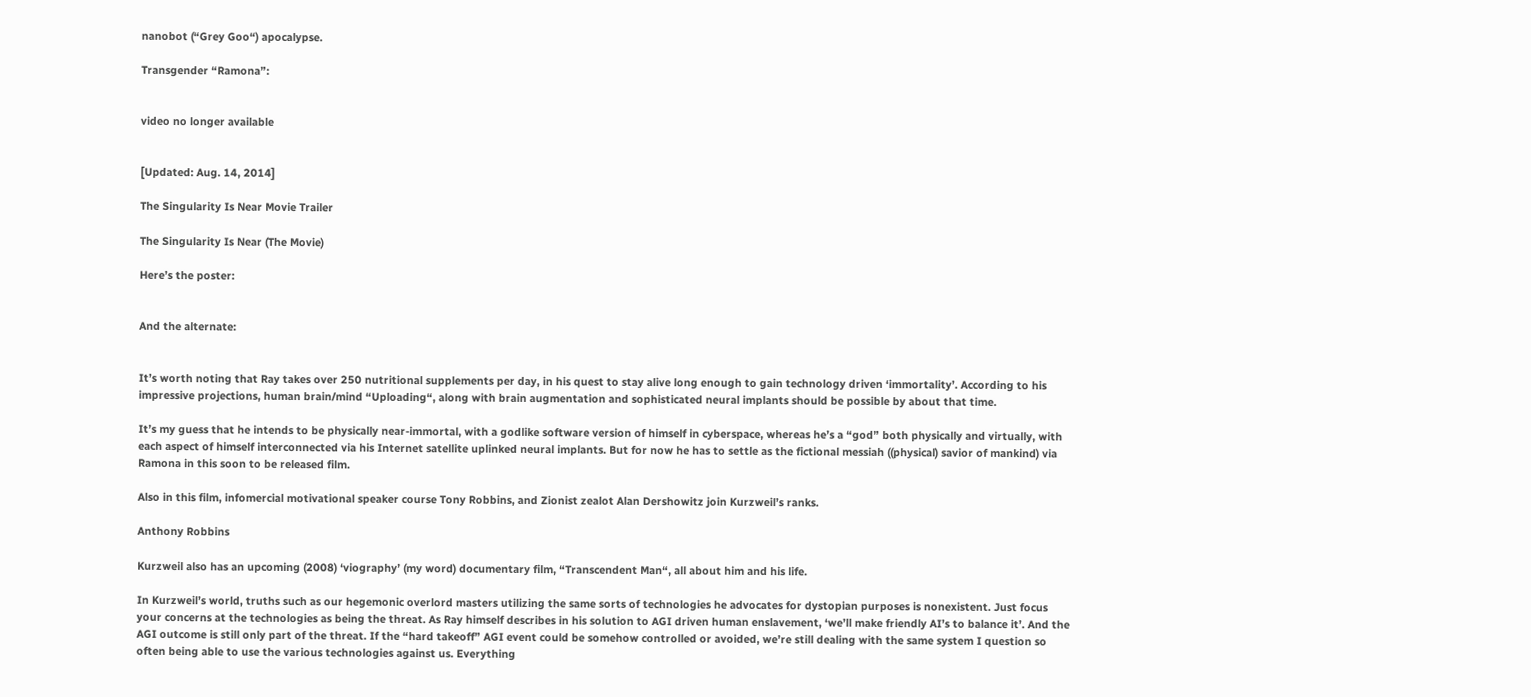nanobot (“Grey Goo“) apocalypse.

Transgender “Ramona”:


video no longer available


[Updated: Aug. 14, 2014]

The Singularity Is Near Movie Trailer

The Singularity Is Near (The Movie)

Here’s the poster:


And the alternate:


It’s worth noting that Ray takes over 250 nutritional supplements per day, in his quest to stay alive long enough to gain technology driven ‘immortality’. According to his impressive projections, human brain/mind “Uploading“, along with brain augmentation and sophisticated neural implants should be possible by about that time.

It’s my guess that he intends to be physically near-immortal, with a godlike software version of himself in cyberspace, whereas he’s a “god” both physically and virtually, with each aspect of himself interconnected via his Internet satellite uplinked neural implants. But for now he has to settle as the fictional messiah ((physical) savior of mankind) via Ramona in this soon to be released film.

Also in this film, infomercial motivational speaker course Tony Robbins, and Zionist zealot Alan Dershowitz join Kurzweil’s ranks.

Anthony Robbins

Kurzweil also has an upcoming (2008) ‘viography’ (my word) documentary film, “Transcendent Man“, all about him and his life.

In Kurzweil’s world, truths such as our hegemonic overlord masters utilizing the same sorts of technologies he advocates for dystopian purposes is nonexistent. Just focus your concerns at the technologies as being the threat. As Ray himself describes in his solution to AGI driven human enslavement, ‘we’ll make friendly AI’s to balance it’. And the AGI outcome is still only part of the threat. If the “hard takeoff” AGI event could be somehow controlled or avoided, we’re still dealing with the same system I question so often being able to use the various technologies against us. Everything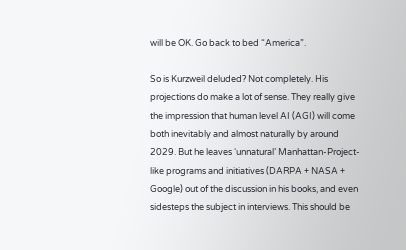will be OK. Go back to bed “America”.

So is Kurzweil deluded? Not completely. His projections do make a lot of sense. They really give the impression that human level AI (AGI) will come both inevitably and almost naturally by around 2029. But he leaves ‘unnatural’ Manhattan-Project-like programs and initiatives (DARPA + NASA + Google) out of the discussion in his books, and even sidesteps the subject in interviews. This should be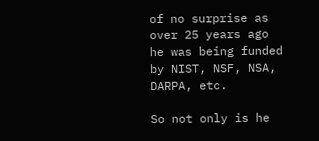of no surprise as over 25 years ago he was being funded by NIST, NSF, NSA, DARPA, etc.

So not only is he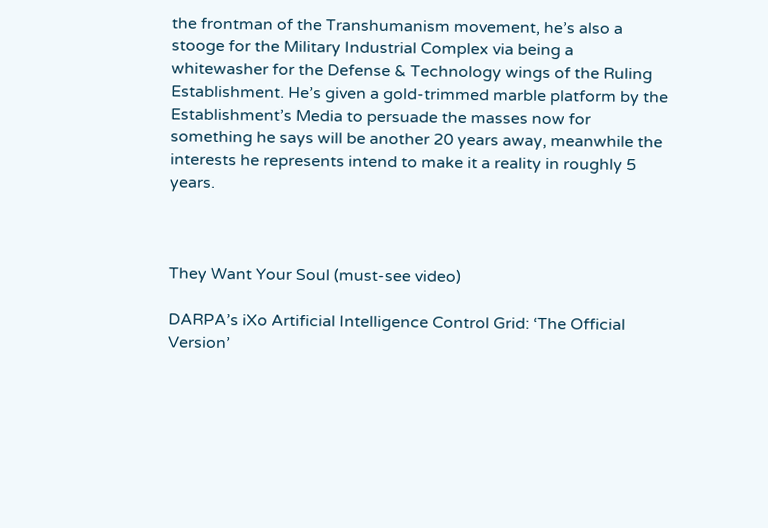the frontman of the Transhumanism movement, he’s also a stooge for the Military Industrial Complex via being a whitewasher for the Defense & Technology wings of the Ruling Establishment. He’s given a gold-trimmed marble platform by the Establishment’s Media to persuade the masses now for something he says will be another 20 years away, meanwhile the interests he represents intend to make it a reality in roughly 5 years.



They Want Your Soul (must-see video)

DARPA’s iXo Artificial Intelligence Control Grid: ‘The Official Version’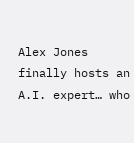Alex Jones finally hosts an A.I. expert… who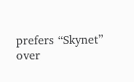prefers “Skynet” over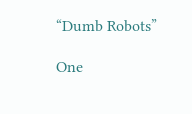“Dumb Robots”

One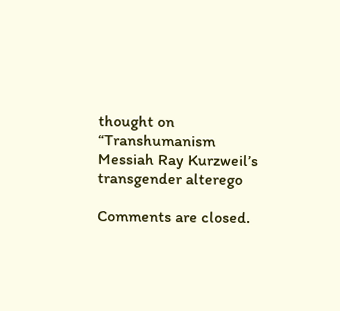thought on “Transhumanism Messiah Ray Kurzweil’s transgender alterego

Comments are closed.